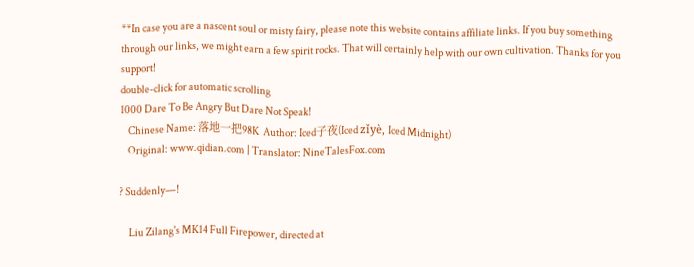**In case you are a nascent soul or misty fairy, please note this website contains affiliate links. If you buy something through our links, we might earn a few spirit rocks. That will certainly help with our own cultivation. Thanks for you support!
double-click for automatic scrolling
1000 Dare To Be Angry But Dare Not Speak!
    Chinese Name: 落地一把98K  Author: Iced子夜(Iced zǐyè, Iced Midnight)
    Original: www.qidian.com | Translator: NineTalesFox.com

? Suddenly—!

     Liu Zilang's MK14 Full Firepower, directed at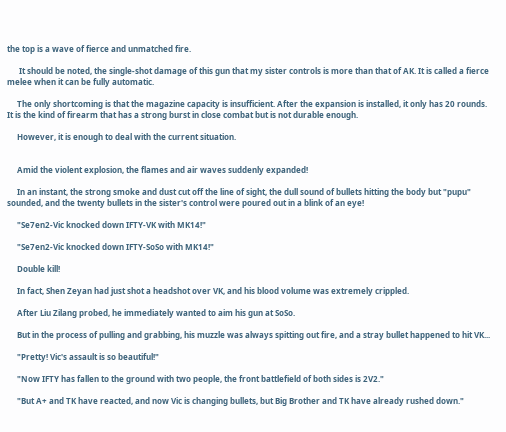the top is a wave of fierce and unmatched fire.

      It should be noted, the single-shot damage of this gun that my sister controls is more than that of AK. It is called a fierce melee when it can be fully automatic.

     The only shortcoming is that the magazine capacity is insufficient. After the expansion is installed, it only has 20 rounds. It is the kind of firearm that has a strong burst in close combat but is not durable enough.

     However, it is enough to deal with the current situation.


     Amid the violent explosion, the flames and air waves suddenly expanded!

     In an instant, the strong smoke and dust cut off the line of sight, the dull sound of bullets hitting the body but "pupu" sounded, and the twenty bullets in the sister's control were poured out in a blink of an eye!

     "Se7en2-Vic knocked down IFTY-VK with MK14!"

     "Se7en2-Vic knocked down IFTY-SoSo with MK14!"

     Double kill!

     In fact, Shen Zeyan had just shot a headshot over VK, and his blood volume was extremely crippled.

     After Liu Zilang probed, he immediately wanted to aim his gun at SoSo.

     But in the process of pulling and grabbing, his muzzle was always spitting out fire, and a stray bullet happened to hit VK...

     "Pretty! Vic's assault is so beautiful!"

     "Now IFTY has fallen to the ground with two people, the front battlefield of both sides is 2V2."

     "But A+ and TK have reacted, and now Vic is changing bullets, but Big Brother and TK have already rushed down."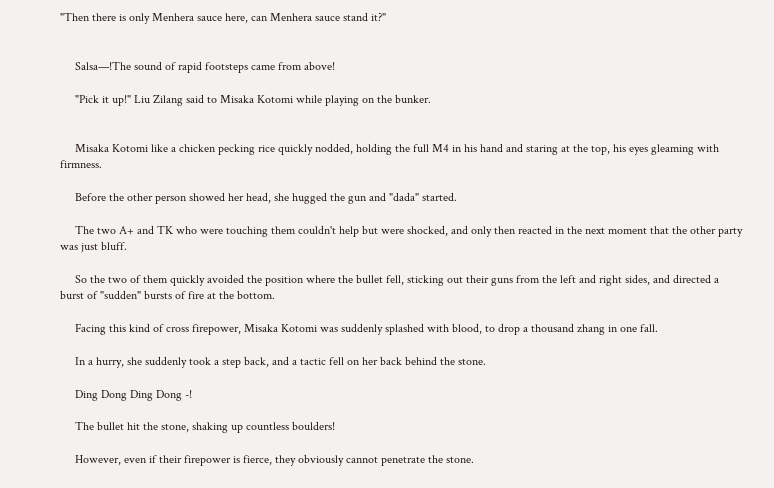"Then there is only Menhera sauce here, can Menhera sauce stand it?"


     Salsa—!The sound of rapid footsteps came from above!

     "Pick it up!" Liu Zilang said to Misaka Kotomi while playing on the bunker.


     Misaka Kotomi like a chicken pecking rice quickly nodded, holding the full M4 in his hand and staring at the top, his eyes gleaming with firmness.

     Before the other person showed her head, she hugged the gun and "dada" started.

     The two A+ and TK who were touching them couldn't help but were shocked, and only then reacted in the next moment that the other party was just bluff.

     So the two of them quickly avoided the position where the bullet fell, sticking out their guns from the left and right sides, and directed a burst of "sudden" bursts of fire at the bottom.

     Facing this kind of cross firepower, Misaka Kotomi was suddenly splashed with blood, to drop a thousand zhang in one fall.

     In a hurry, she suddenly took a step back, and a tactic fell on her back behind the stone.

     Ding Dong Ding Dong -!

     The bullet hit the stone, shaking up countless boulders!

     However, even if their firepower is fierce, they obviously cannot penetrate the stone.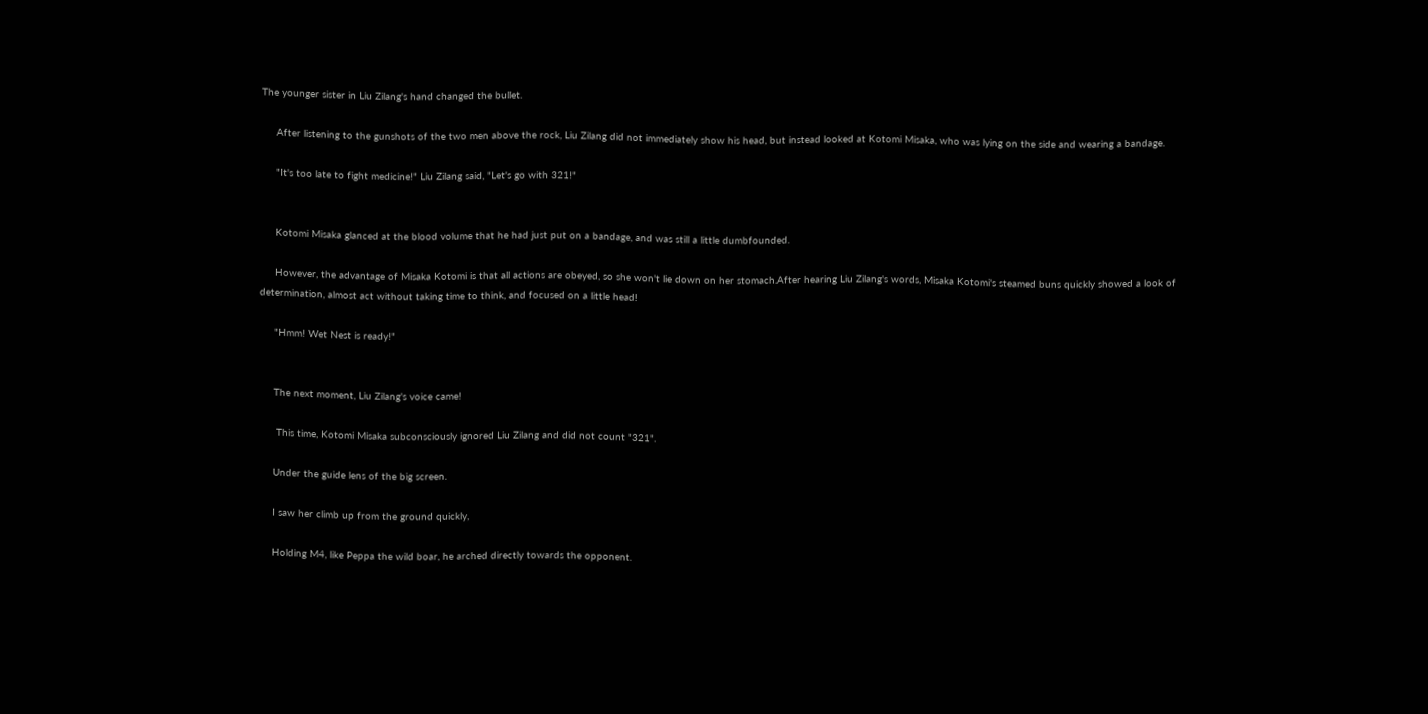The younger sister in Liu Zilang's hand changed the bullet.

     After listening to the gunshots of the two men above the rock, Liu Zilang did not immediately show his head, but instead looked at Kotomi Misaka, who was lying on the side and wearing a bandage.

     "It's too late to fight medicine!" Liu Zilang said, "Let's go with 321!"


     Kotomi Misaka glanced at the blood volume that he had just put on a bandage, and was still a little dumbfounded.

     However, the advantage of Misaka Kotomi is that all actions are obeyed, so she won't lie down on her stomach.After hearing Liu Zilang's words, Misaka Kotomi's steamed buns quickly showed a look of determination, almost act without taking time to think, and focused on a little head!

     "Hmm! Wet Nest is ready!"


     The next moment, Liu Zilang's voice came!

      This time, Kotomi Misaka subconsciously ignored Liu Zilang and did not count "321".

     Under the guide lens of the big screen.

     I saw her climb up from the ground quickly,

     Holding M4, like Peppa the wild boar, he arched directly towards the opponent.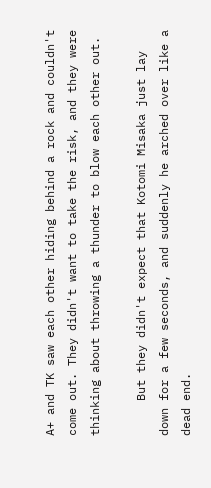A+ and TK saw each other hiding behind a rock and couldn't come out. They didn't want to take the risk, and they were thinking about throwing a thunder to blow each other out.

     But they didn't expect that Kotomi Misaka just lay down for a few seconds, and suddenly he arched over like a dead end.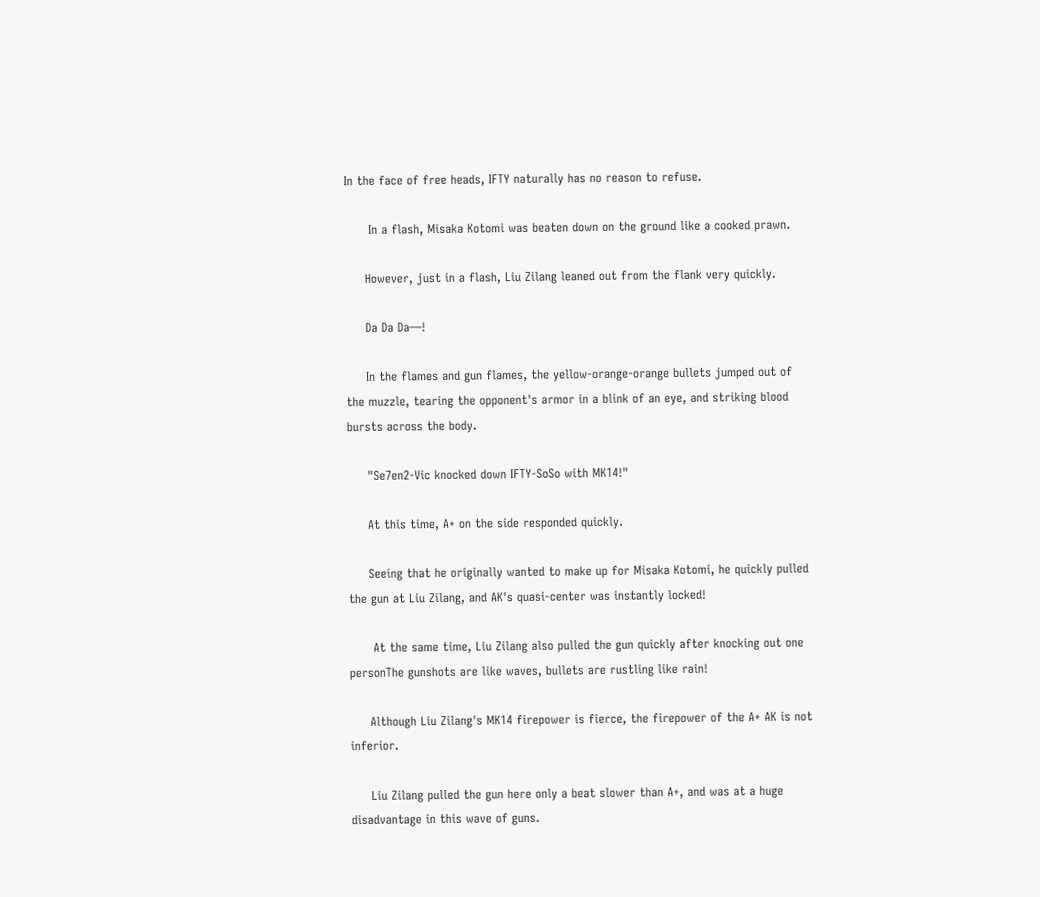In the face of free heads, IFTY naturally has no reason to refuse.

      In a flash, Misaka Kotomi was beaten down on the ground like a cooked prawn.

     However, just in a flash, Liu Zilang leaned out from the flank very quickly.

     Da Da Da—!

     In the flames and gun flames, the yellow-orange-orange bullets jumped out of the muzzle, tearing the opponent's armor in a blink of an eye, and striking blood bursts across the body.

     "Se7en2-Vic knocked down IFTY-SoSo with MK14!"

     At this time, A+ on the side responded quickly.

     Seeing that he originally wanted to make up for Misaka Kotomi, he quickly pulled the gun at Liu Zilang, and AK's quasi-center was instantly locked!

      At the same time, Liu Zilang also pulled the gun quickly after knocking out one personThe gunshots are like waves, bullets are rustling like rain!

     Although Liu Zilang's MK14 firepower is fierce, the firepower of the A+ AK is not inferior.

     Liu Zilang pulled the gun here only a beat slower than A+, and was at a huge disadvantage in this wave of guns.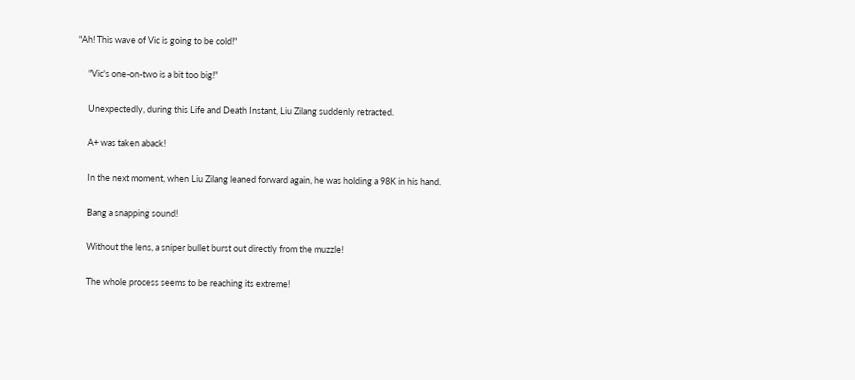"Ah! This wave of Vic is going to be cold!"

     "Vic's one-on-two is a bit too big!"

     Unexpectedly, during this Life and Death Instant, Liu Zilang suddenly retracted.

     A+ was taken aback!

     In the next moment, when Liu Zilang leaned forward again, he was holding a 98K in his hand.

     Bang a snapping sound!

     Without the lens, a sniper bullet burst out directly from the muzzle!

     The whole process seems to be reaching its extreme!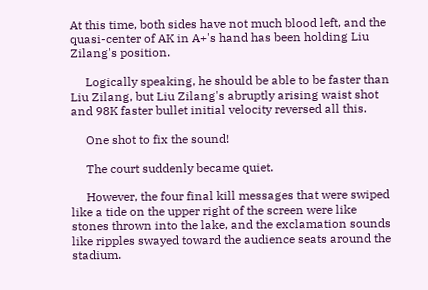At this time, both sides have not much blood left, and the quasi-center of AK in A+'s hand has been holding Liu Zilang's position.

     Logically speaking, he should be able to be faster than Liu Zilang, but Liu Zilang's abruptly arising waist shot and 98K faster bullet initial velocity reversed all this.

     One shot to fix the sound!

     The court suddenly became quiet.

     However, the four final kill messages that were swiped like a tide on the upper right of the screen were like stones thrown into the lake, and the exclamation sounds like ripples swayed toward the audience seats around the stadium.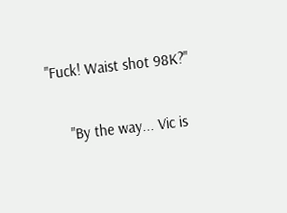"Fuck! Waist shot 98K?"

     "By the way... Vic is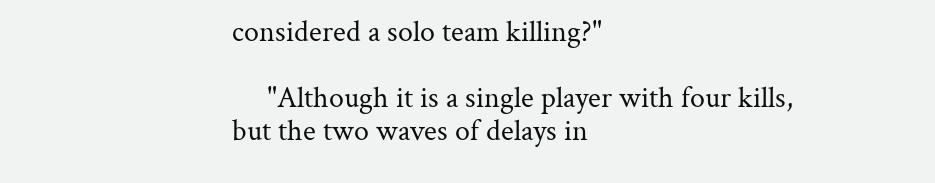considered a solo team killing?"

     "Although it is a single player with four kills, but the two waves of delays in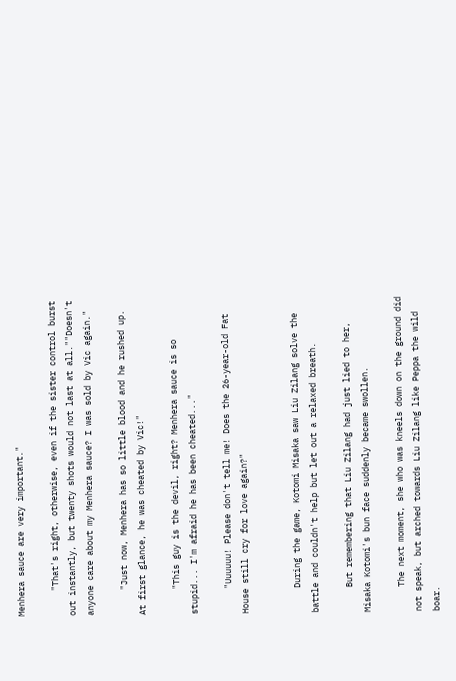Menhera sauce are very important."

     "That's right, otherwise, even if the sister control burst out instantly, but twenty shots would not last at all.""Doesn't anyone care about my Menhera sauce? I was sold by Vic again."

     "Just now, Menhera has so little blood and he rushed up. At first glance, he was cheated by Vic!"

     "This guy is the devil, right? Menhera sauce is so stupid... I'm afraid he has been cheated..."

     "Uuuuuu! Please don't tell me! Does the 26-year-old Fat House still cry for love again?"


     During the game, Kotomi Misaka saw Liu Zilang solve the battle and couldn't help but let out a relaxed breath.

     But remembering that Liu Zilang had just lied to her, Misaka Kotomi's bun face suddenly became swollen.

     The next moment, she who was kneels down on the ground did not speak, but arched towards Liu Zilang like Peppa the wild boar.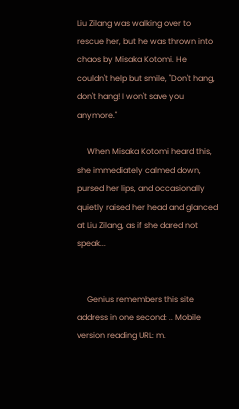Liu Zilang was walking over to rescue her, but he was thrown into chaos by Misaka Kotomi. He couldn't help but smile, "Don't hang, don't hang! I won't save you anymore."

     When Misaka Kotomi heard this, she immediately calmed down, pursed her lips, and occasionally quietly raised her head and glanced at Liu Zilang, as if she dared not speak...


     Genius remembers this site address in one second: .. Mobile version reading URL: m.